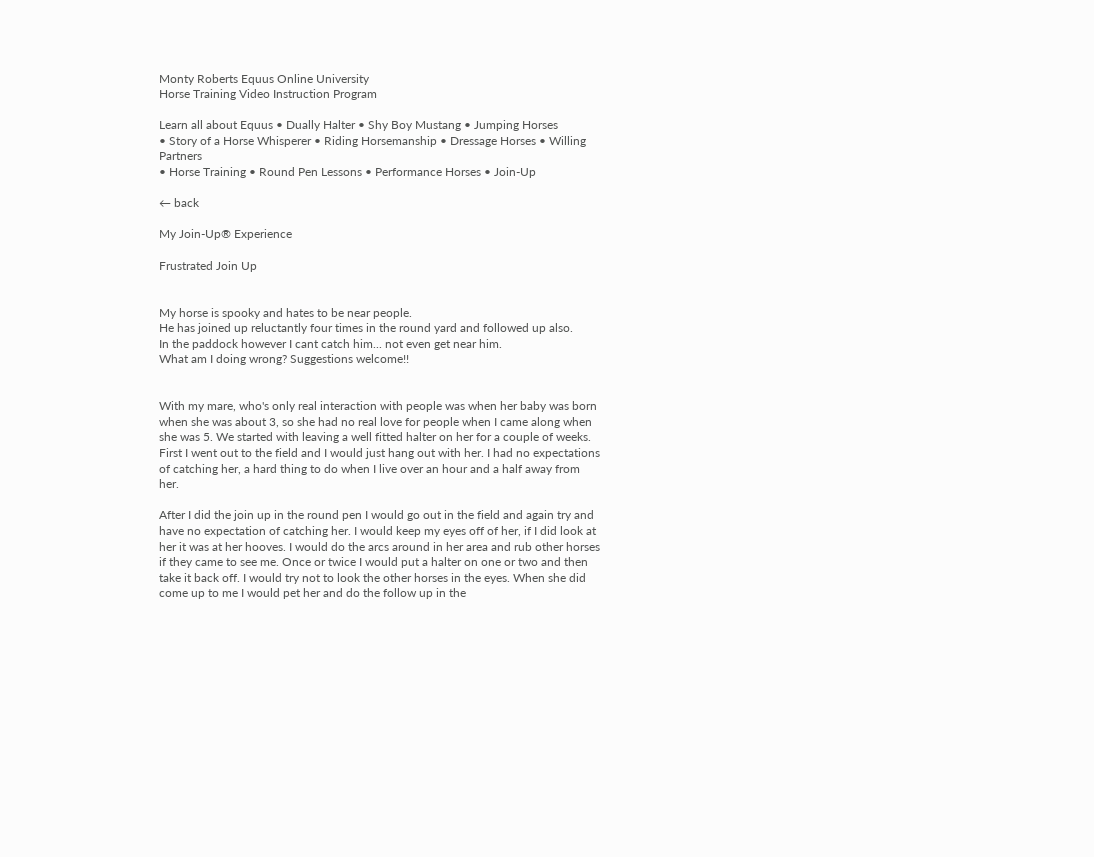Monty Roberts Equus Online University
Horse Training Video Instruction Program

Learn all about Equus • Dually Halter • Shy Boy Mustang • Jumping Horses
• Story of a Horse Whisperer • Riding Horsemanship • Dressage Horses • Willing Partners
• Horse Training • Round Pen Lessons • Performance Horses • Join-Up

← back

My Join-Up® Experience

Frustrated Join Up


My horse is spooky and hates to be near people.
He has joined up reluctantly four times in the round yard and followed up also.
In the paddock however I cant catch him... not even get near him.
What am I doing wrong? Suggestions welcome!!


With my mare, who's only real interaction with people was when her baby was born when she was about 3, so she had no real love for people when I came along when she was 5. We started with leaving a well fitted halter on her for a couple of weeks. First I went out to the field and I would just hang out with her. I had no expectations of catching her, a hard thing to do when I live over an hour and a half away from her.

After I did the join up in the round pen I would go out in the field and again try and have no expectation of catching her. I would keep my eyes off of her, if I did look at her it was at her hooves. I would do the arcs around in her area and rub other horses if they came to see me. Once or twice I would put a halter on one or two and then take it back off. I would try not to look the other horses in the eyes. When she did come up to me I would pet her and do the follow up in the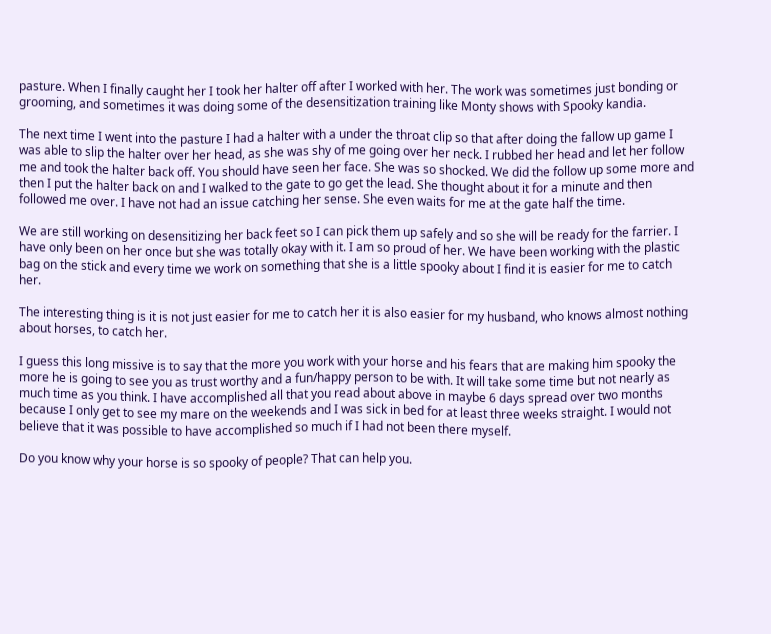pasture. When I finally caught her I took her halter off after I worked with her. The work was sometimes just bonding or grooming, and sometimes it was doing some of the desensitization training like Monty shows with Spooky kandia.

The next time I went into the pasture I had a halter with a under the throat clip so that after doing the fallow up game I was able to slip the halter over her head, as she was shy of me going over her neck. I rubbed her head and let her follow me and took the halter back off. You should have seen her face. She was so shocked. We did the follow up some more and then I put the halter back on and I walked to the gate to go get the lead. She thought about it for a minute and then followed me over. I have not had an issue catching her sense. She even waits for me at the gate half the time.

We are still working on desensitizing her back feet so I can pick them up safely and so she will be ready for the farrier. I have only been on her once but she was totally okay with it. I am so proud of her. We have been working with the plastic bag on the stick and every time we work on something that she is a little spooky about I find it is easier for me to catch her.

The interesting thing is it is not just easier for me to catch her it is also easier for my husband, who knows almost nothing about horses, to catch her.

I guess this long missive is to say that the more you work with your horse and his fears that are making him spooky the more he is going to see you as trust worthy and a fun/happy person to be with. It will take some time but not nearly as much time as you think. I have accomplished all that you read about above in maybe 6 days spread over two months because I only get to see my mare on the weekends and I was sick in bed for at least three weeks straight. I would not believe that it was possible to have accomplished so much if I had not been there myself.

Do you know why your horse is so spooky of people? That can help you.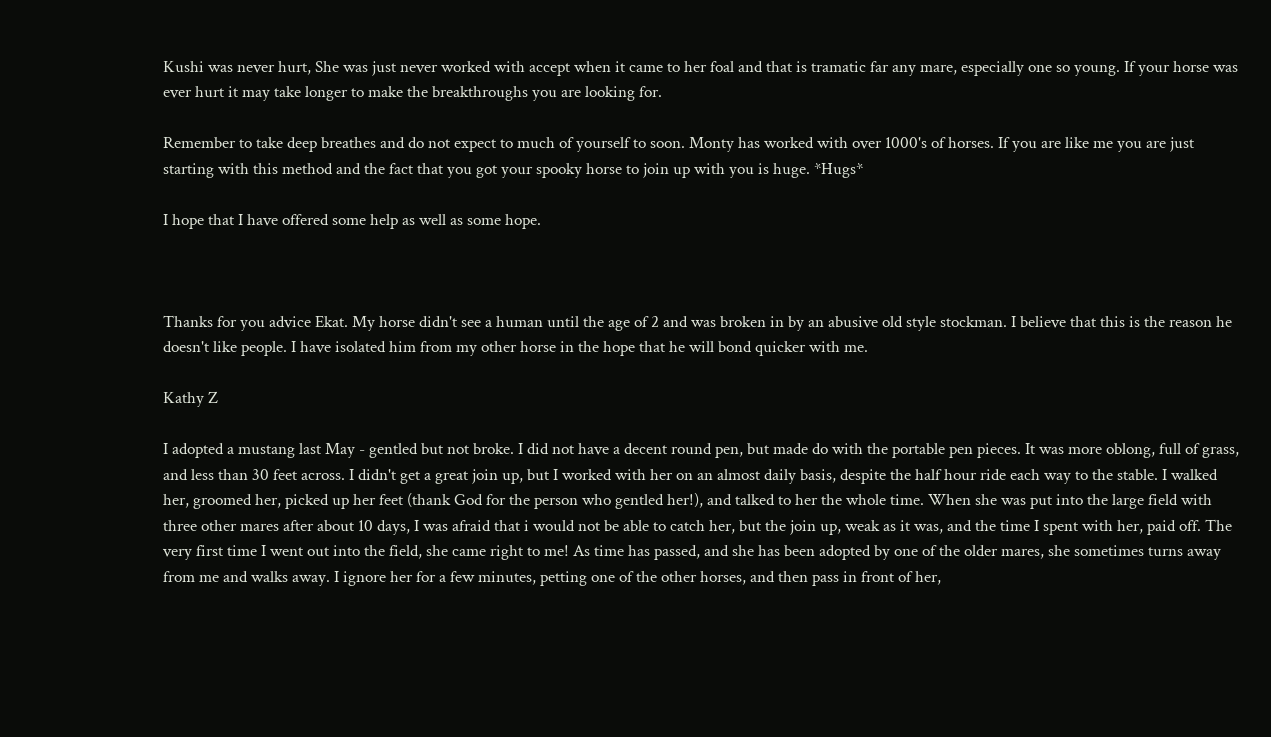Kushi was never hurt, She was just never worked with accept when it came to her foal and that is tramatic far any mare, especially one so young. If your horse was ever hurt it may take longer to make the breakthroughs you are looking for.

Remember to take deep breathes and do not expect to much of yourself to soon. Monty has worked with over 1000's of horses. If you are like me you are just starting with this method and the fact that you got your spooky horse to join up with you is huge. *Hugs*

I hope that I have offered some help as well as some hope.



Thanks for you advice Ekat. My horse didn't see a human until the age of 2 and was broken in by an abusive old style stockman. I believe that this is the reason he doesn't like people. I have isolated him from my other horse in the hope that he will bond quicker with me.

Kathy Z

I adopted a mustang last May - gentled but not broke. I did not have a decent round pen, but made do with the portable pen pieces. It was more oblong, full of grass, and less than 30 feet across. I didn't get a great join up, but I worked with her on an almost daily basis, despite the half hour ride each way to the stable. I walked her, groomed her, picked up her feet (thank God for the person who gentled her!), and talked to her the whole time. When she was put into the large field with three other mares after about 10 days, I was afraid that i would not be able to catch her, but the join up, weak as it was, and the time I spent with her, paid off. The very first time I went out into the field, she came right to me! As time has passed, and she has been adopted by one of the older mares, she sometimes turns away from me and walks away. I ignore her for a few minutes, petting one of the other horses, and then pass in front of her,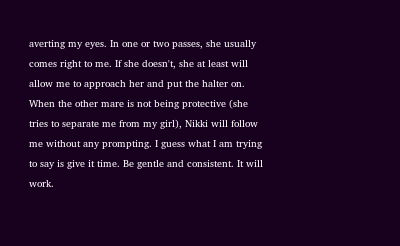averting my eyes. In one or two passes, she usually comes right to me. If she doesn't, she at least will allow me to approach her and put the halter on. When the other mare is not being protective (she tries to separate me from my girl), Nikki will follow me without any prompting. I guess what I am trying to say is give it time. Be gentle and consistent. It will work.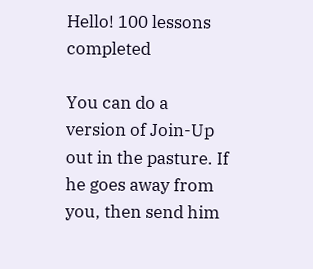Hello! 100 lessons completed

You can do a version of Join-Up out in the pasture. If he goes away from you, then send him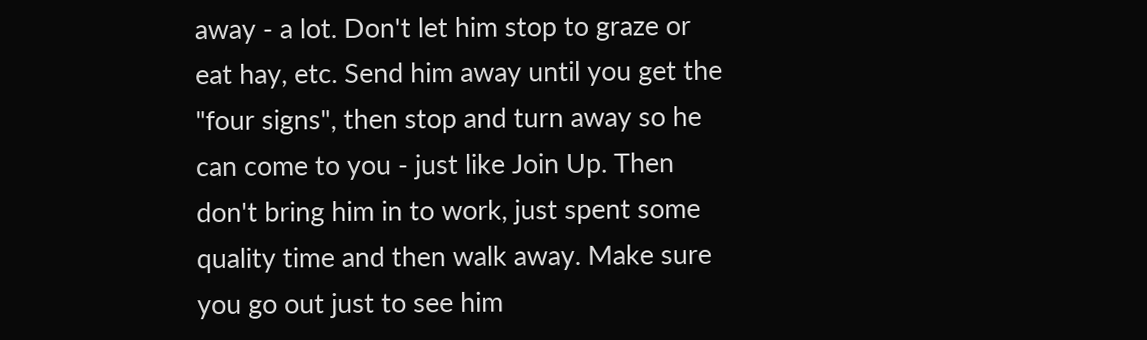away - a lot. Don't let him stop to graze or eat hay, etc. Send him away until you get the "four signs", then stop and turn away so he can come to you - just like Join Up. Then don't bring him in to work, just spent some quality time and then walk away. Make sure you go out just to see him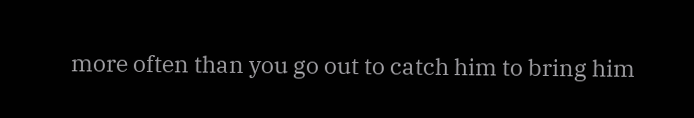more often than you go out to catch him to bring him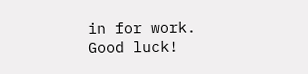in for work.
Good luck!